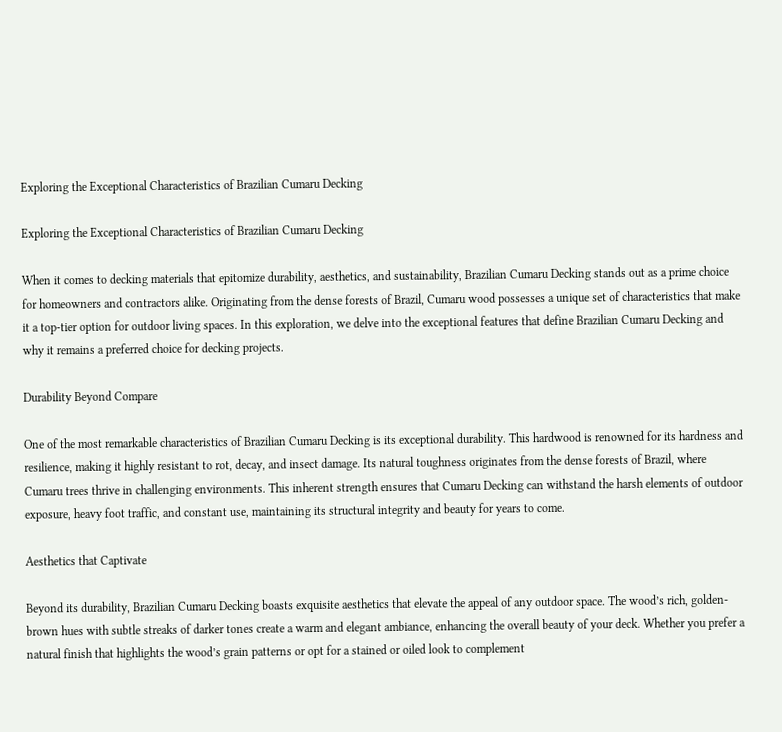Exploring the Exceptional Characteristics of Brazilian Cumaru Decking

Exploring the Exceptional Characteristics of Brazilian Cumaru Decking

When it comes to decking materials that epitomize durability, aesthetics, and sustainability, Brazilian Cumaru Decking stands out as a prime choice for homeowners and contractors alike. Originating from the dense forests of Brazil, Cumaru wood possesses a unique set of characteristics that make it a top-tier option for outdoor living spaces. In this exploration, we delve into the exceptional features that define Brazilian Cumaru Decking and why it remains a preferred choice for decking projects.

Durability Beyond Compare

One of the most remarkable characteristics of Brazilian Cumaru Decking is its exceptional durability. This hardwood is renowned for its hardness and resilience, making it highly resistant to rot, decay, and insect damage. Its natural toughness originates from the dense forests of Brazil, where Cumaru trees thrive in challenging environments. This inherent strength ensures that Cumaru Decking can withstand the harsh elements of outdoor exposure, heavy foot traffic, and constant use, maintaining its structural integrity and beauty for years to come.

Aesthetics that Captivate

Beyond its durability, Brazilian Cumaru Decking boasts exquisite aesthetics that elevate the appeal of any outdoor space. The wood’s rich, golden-brown hues with subtle streaks of darker tones create a warm and elegant ambiance, enhancing the overall beauty of your deck. Whether you prefer a natural finish that highlights the wood’s grain patterns or opt for a stained or oiled look to complement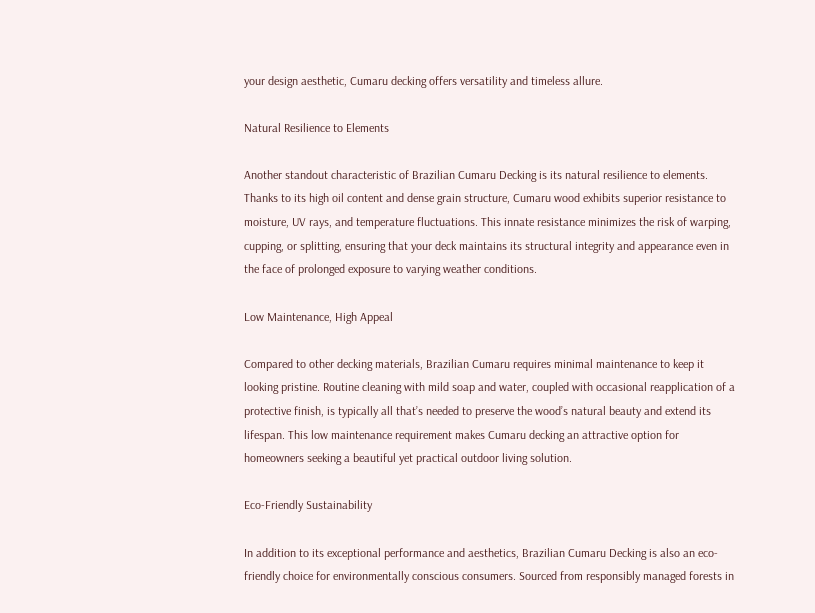your design aesthetic, Cumaru decking offers versatility and timeless allure.

Natural Resilience to Elements

Another standout characteristic of Brazilian Cumaru Decking is its natural resilience to elements. Thanks to its high oil content and dense grain structure, Cumaru wood exhibits superior resistance to moisture, UV rays, and temperature fluctuations. This innate resistance minimizes the risk of warping, cupping, or splitting, ensuring that your deck maintains its structural integrity and appearance even in the face of prolonged exposure to varying weather conditions.

Low Maintenance, High Appeal

Compared to other decking materials, Brazilian Cumaru requires minimal maintenance to keep it looking pristine. Routine cleaning with mild soap and water, coupled with occasional reapplication of a protective finish, is typically all that’s needed to preserve the wood’s natural beauty and extend its lifespan. This low maintenance requirement makes Cumaru decking an attractive option for homeowners seeking a beautiful yet practical outdoor living solution.

Eco-Friendly Sustainability

In addition to its exceptional performance and aesthetics, Brazilian Cumaru Decking is also an eco-friendly choice for environmentally conscious consumers. Sourced from responsibly managed forests in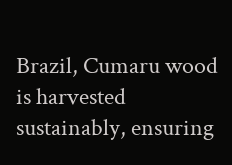Brazil, Cumaru wood is harvested sustainably, ensuring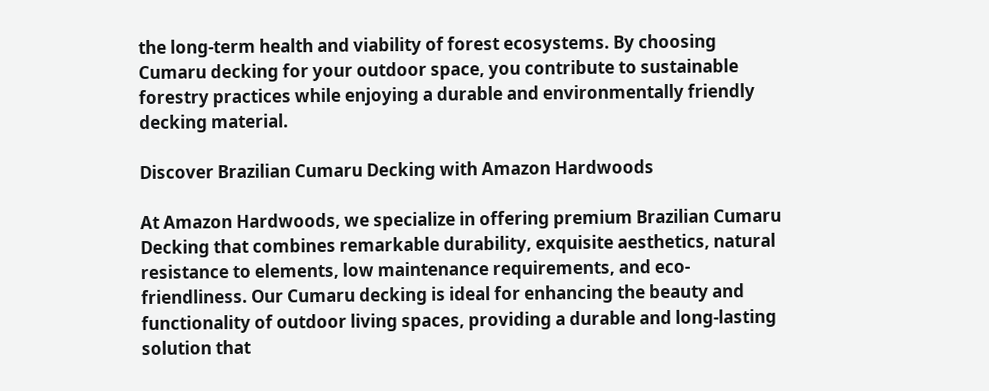the long-term health and viability of forest ecosystems. By choosing Cumaru decking for your outdoor space, you contribute to sustainable forestry practices while enjoying a durable and environmentally friendly decking material.

Discover Brazilian Cumaru Decking with Amazon Hardwoods

At Amazon Hardwoods, we specialize in offering premium Brazilian Cumaru Decking that combines remarkable durability, exquisite aesthetics, natural resistance to elements, low maintenance requirements, and eco-friendliness. Our Cumaru decking is ideal for enhancing the beauty and functionality of outdoor living spaces, providing a durable and long-lasting solution that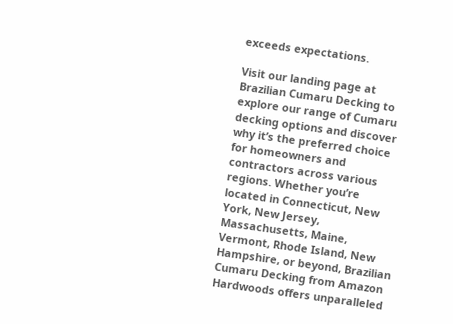exceeds expectations.

Visit our landing page at Brazilian Cumaru Decking to explore our range of Cumaru decking options and discover why it’s the preferred choice for homeowners and contractors across various regions. Whether you’re located in Connecticut, New York, New Jersey, Massachusetts, Maine, Vermont, Rhode Island, New Hampshire, or beyond, Brazilian Cumaru Decking from Amazon Hardwoods offers unparalleled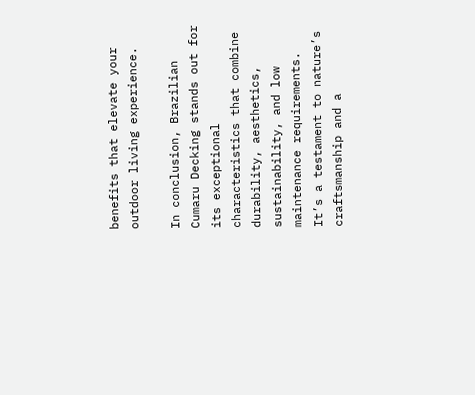benefits that elevate your outdoor living experience.

In conclusion, Brazilian Cumaru Decking stands out for its exceptional characteristics that combine durability, aesthetics, sustainability, and low maintenance requirements. It’s a testament to nature’s craftsmanship and a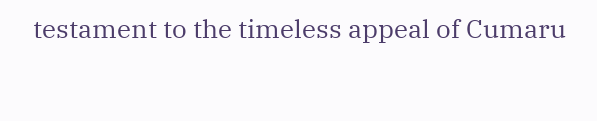testament to the timeless appeal of Cumaru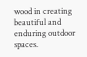wood in creating beautiful and enduring outdoor spaces.